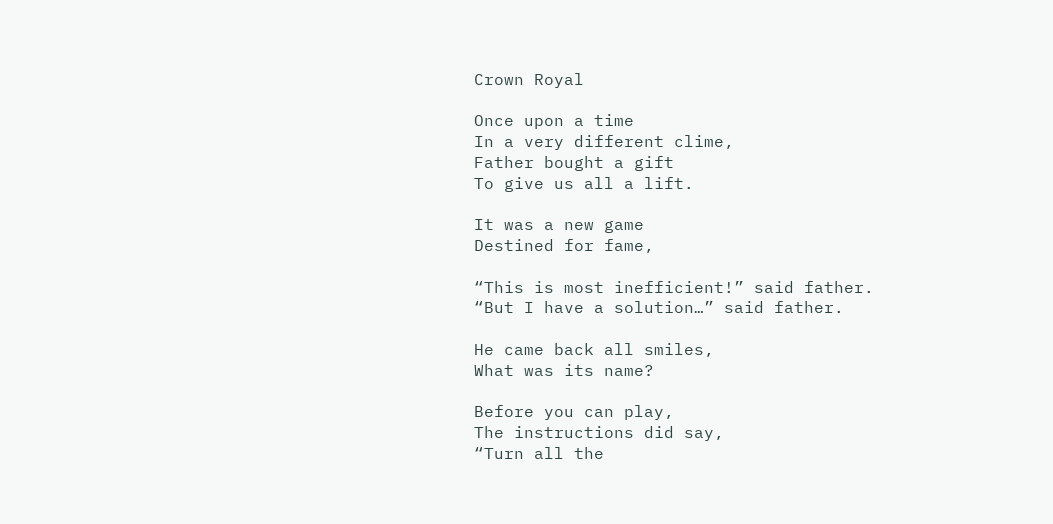Crown Royal

Once upon a time
In a very different clime,
Father bought a gift
To give us all a lift.

It was a new game
Destined for fame,

“This is most inefficient!” said father.
“But I have a solution…” said father.

He came back all smiles,
What was its name?

Before you can play,
The instructions did say,
“Turn all the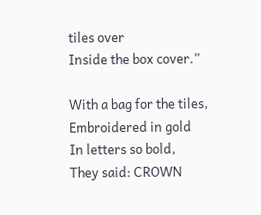tiles over
Inside the box cover.”

With a bag for the tiles,
Embroidered in gold
In letters so bold,
They said: CROWN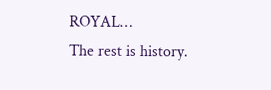ROYAL…
The rest is history.